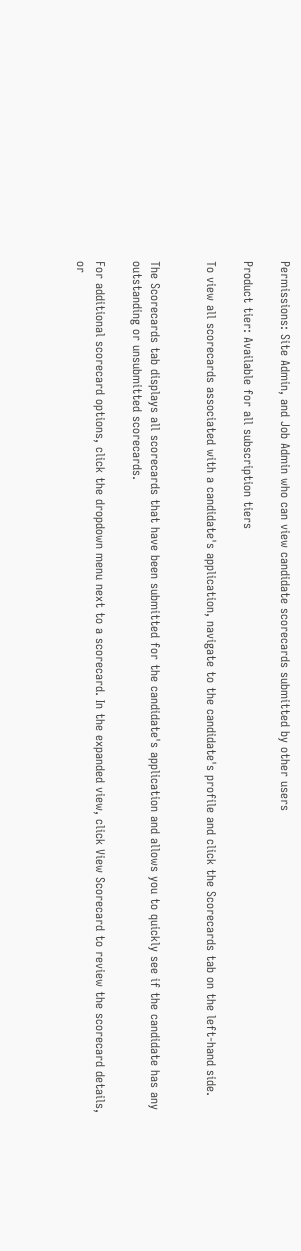Permissions: Site Admin, and Job Admin who can view candidate scorecards submitted by other users

Product tier: Available for all subscription tiers

To view all scorecards associated with a candidate's application, navigate to the candidate's profile and click the Scorecards tab on the left-hand side.


The Scorecards tab displays all scorecards that have been submitted for the candidate's application and allows you to quickly see if the candidate has any outstanding or unsubmitted scorecards.

For additional scorecard options, click the dropdown menu next to a scorecard. In the expanded view, click View Scorecard to review the scorecard details, or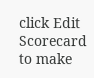click Edit Scorecard to make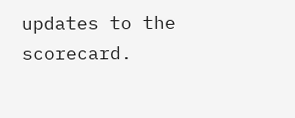updates to the scorecard.